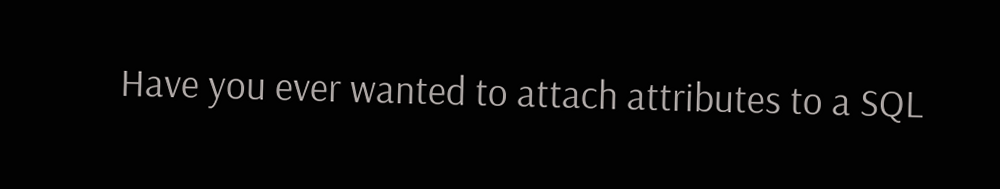Have you ever wanted to attach attributes to a SQL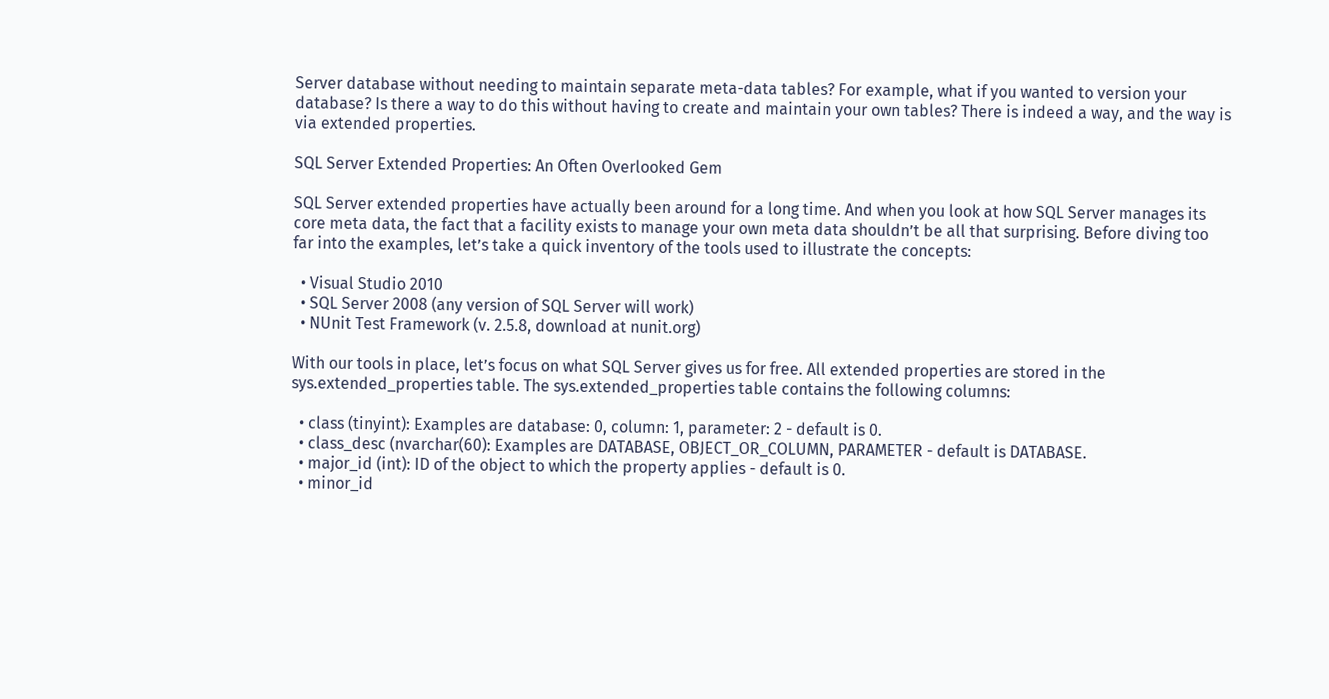Server database without needing to maintain separate meta-data tables? For example, what if you wanted to version your database? Is there a way to do this without having to create and maintain your own tables? There is indeed a way, and the way is via extended properties.

SQL Server Extended Properties: An Often Overlooked Gem

SQL Server extended properties have actually been around for a long time. And when you look at how SQL Server manages its core meta data, the fact that a facility exists to manage your own meta data shouldn’t be all that surprising. Before diving too far into the examples, let’s take a quick inventory of the tools used to illustrate the concepts:

  • Visual Studio 2010
  • SQL Server 2008 (any version of SQL Server will work)
  • NUnit Test Framework (v. 2.5.8, download at nunit.org)

With our tools in place, let’s focus on what SQL Server gives us for free. All extended properties are stored in the sys.extended_properties table. The sys.extended_properties table contains the following columns:

  • class (tinyint): Examples are database: 0, column: 1, parameter: 2 - default is 0.
  • class_desc (nvarchar(60): Examples are DATABASE, OBJECT_OR_COLUMN, PARAMETER - default is DATABASE.
  • major_id (int): ID of the object to which the property applies - default is 0.
  • minor_id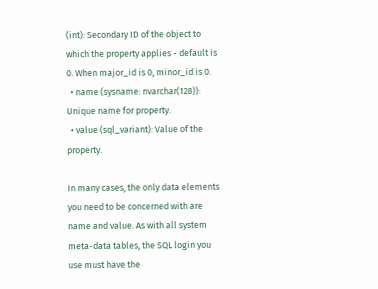(int): Secondary ID of the object to which the property applies - default is 0. When major_id is 0, minor_id is 0.
  • name (sysname: nvarchar(128)): Unique name for property.
  • value (sql_variant): Value of the property.

In many cases, the only data elements you need to be concerned with are name and value. As with all system meta-data tables, the SQL login you use must have the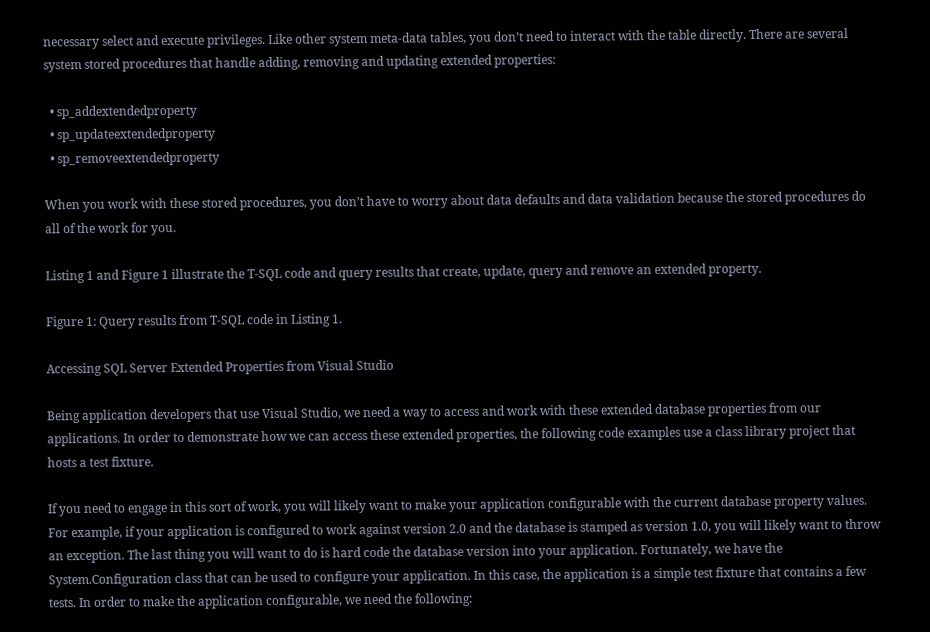necessary select and execute privileges. Like other system meta-data tables, you don’t need to interact with the table directly. There are several system stored procedures that handle adding, removing and updating extended properties:

  • sp_addextendedproperty
  • sp_updateextendedproperty
  • sp_removeextendedproperty

When you work with these stored procedures, you don’t have to worry about data defaults and data validation because the stored procedures do all of the work for you.

Listing 1 and Figure 1 illustrate the T-SQL code and query results that create, update, query and remove an extended property.

Figure 1: Query results from T-SQL code in Listing 1.

Accessing SQL Server Extended Properties from Visual Studio

Being application developers that use Visual Studio, we need a way to access and work with these extended database properties from our applications. In order to demonstrate how we can access these extended properties, the following code examples use a class library project that hosts a test fixture.

If you need to engage in this sort of work, you will likely want to make your application configurable with the current database property values. For example, if your application is configured to work against version 2.0 and the database is stamped as version 1.0, you will likely want to throw an exception. The last thing you will want to do is hard code the database version into your application. Fortunately, we have the System.Configuration class that can be used to configure your application. In this case, the application is a simple test fixture that contains a few tests. In order to make the application configurable, we need the following: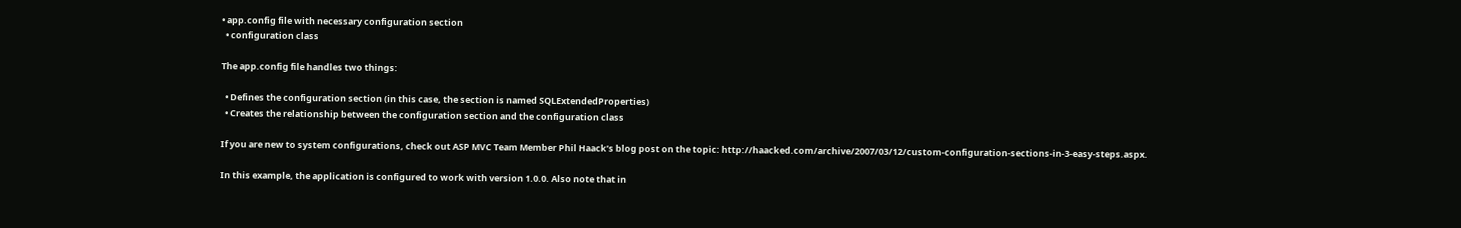• app.config file with necessary configuration section
  • configuration class

The app.config file handles two things:

  • Defines the configuration section (in this case, the section is named SQLExtendedProperties)
  • Creates the relationship between the configuration section and the configuration class

If you are new to system configurations, check out ASP MVC Team Member Phil Haack’s blog post on the topic: http://haacked.com/archive/2007/03/12/custom-configuration-sections-in-3-easy-steps.aspx.

In this example, the application is configured to work with version 1.0.0. Also note that in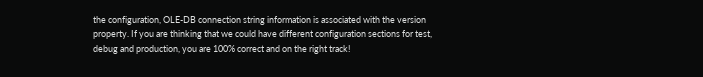the configuration, OLE-DB connection string information is associated with the version property. If you are thinking that we could have different configuration sections for test, debug and production, you are 100% correct and on the right track!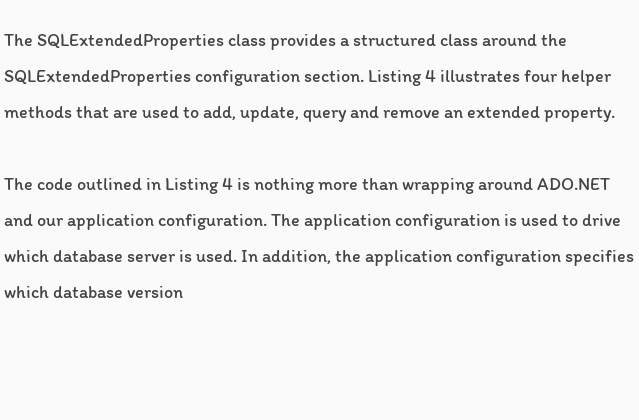The SQLExtendedProperties class provides a structured class around the SQLExtendedProperties configuration section. Listing 4 illustrates four helper methods that are used to add, update, query and remove an extended property.

The code outlined in Listing 4 is nothing more than wrapping around ADO.NET and our application configuration. The application configuration is used to drive which database server is used. In addition, the application configuration specifies which database version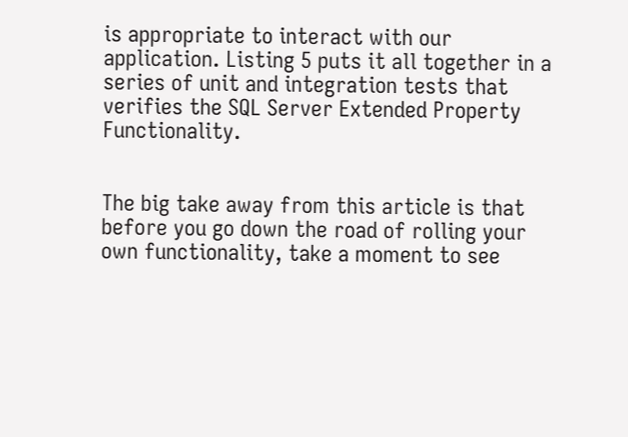is appropriate to interact with our application. Listing 5 puts it all together in a series of unit and integration tests that verifies the SQL Server Extended Property Functionality.


The big take away from this article is that before you go down the road of rolling your own functionality, take a moment to see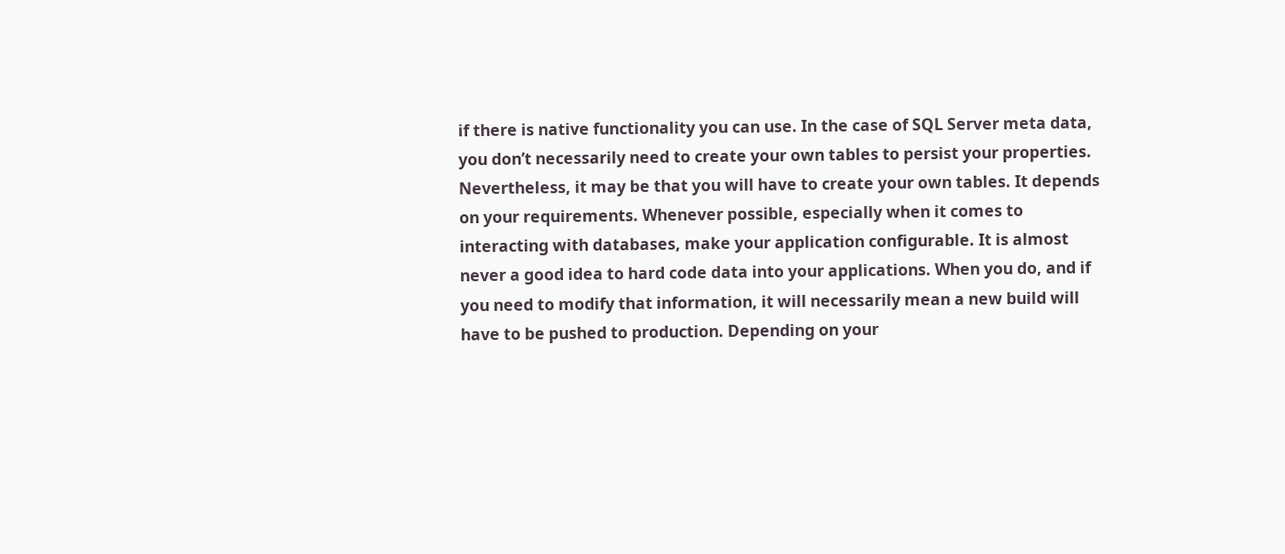if there is native functionality you can use. In the case of SQL Server meta data, you don’t necessarily need to create your own tables to persist your properties. Nevertheless, it may be that you will have to create your own tables. It depends on your requirements. Whenever possible, especially when it comes to interacting with databases, make your application configurable. It is almost never a good idea to hard code data into your applications. When you do, and if you need to modify that information, it will necessarily mean a new build will have to be pushed to production. Depending on your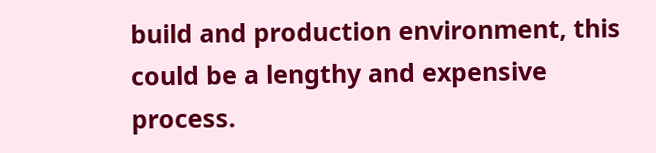build and production environment, this could be a lengthy and expensive process.